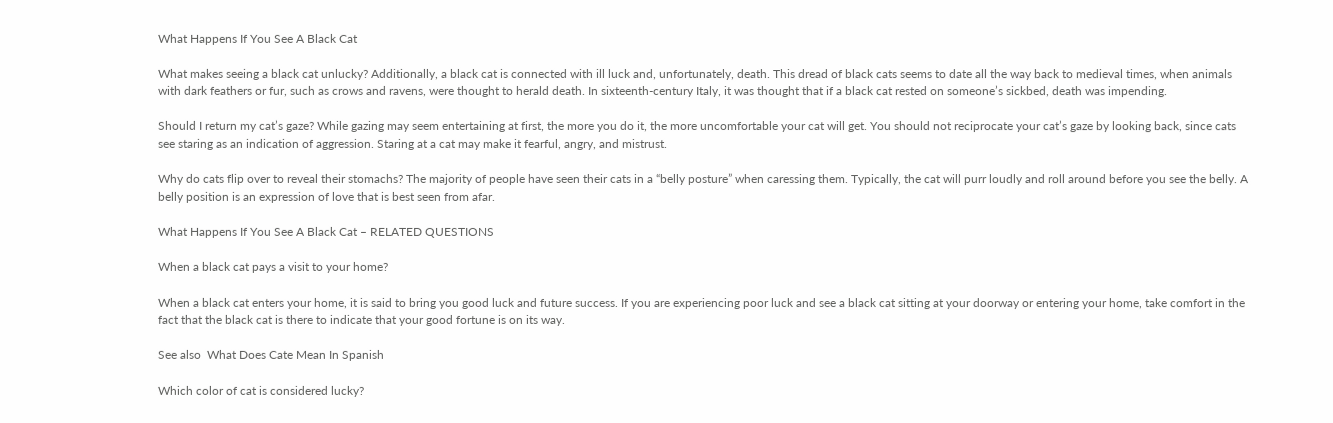What Happens If You See A Black Cat

What makes seeing a black cat unlucky? Additionally, a black cat is connected with ill luck and, unfortunately, death. This dread of black cats seems to date all the way back to medieval times, when animals with dark feathers or fur, such as crows and ravens, were thought to herald death. In sixteenth-century Italy, it was thought that if a black cat rested on someone’s sickbed, death was impending.

Should I return my cat’s gaze? While gazing may seem entertaining at first, the more you do it, the more uncomfortable your cat will get. You should not reciprocate your cat’s gaze by looking back, since cats see staring as an indication of aggression. Staring at a cat may make it fearful, angry, and mistrust.

Why do cats flip over to reveal their stomachs? The majority of people have seen their cats in a “belly posture” when caressing them. Typically, the cat will purr loudly and roll around before you see the belly. A belly position is an expression of love that is best seen from afar.

What Happens If You See A Black Cat – RELATED QUESTIONS

When a black cat pays a visit to your home?

When a black cat enters your home, it is said to bring you good luck and future success. If you are experiencing poor luck and see a black cat sitting at your doorway or entering your home, take comfort in the fact that the black cat is there to indicate that your good fortune is on its way.

See also  What Does Cate Mean In Spanish

Which color of cat is considered lucky?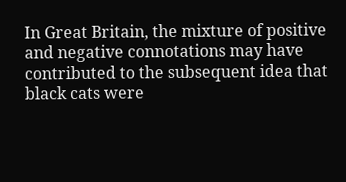In Great Britain, the mixture of positive and negative connotations may have contributed to the subsequent idea that black cats were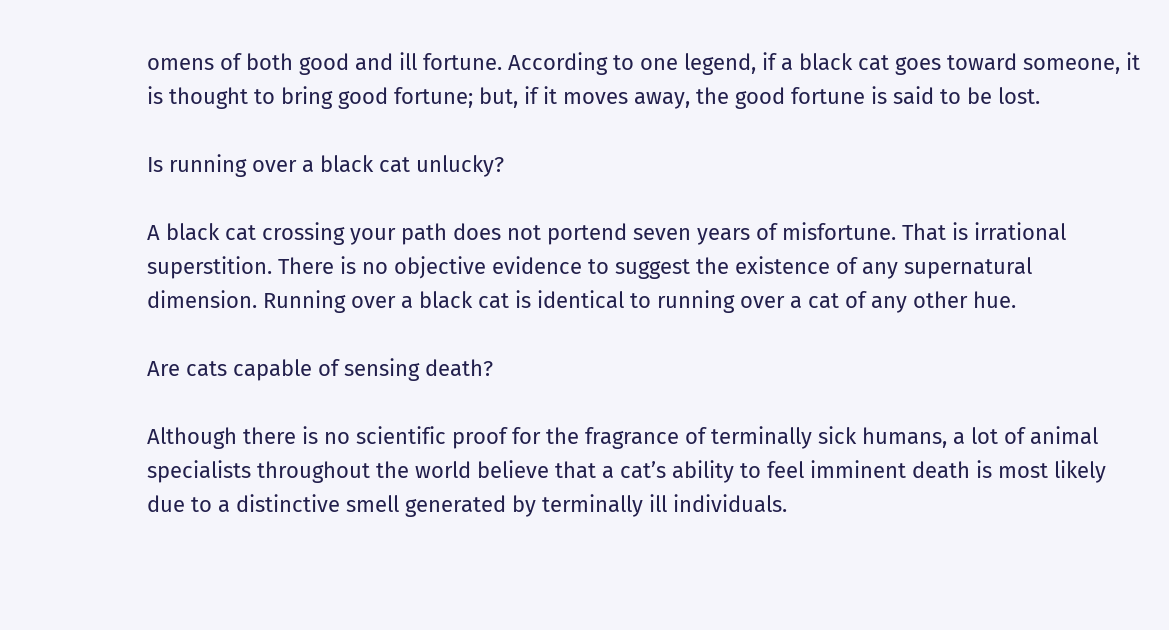omens of both good and ill fortune. According to one legend, if a black cat goes toward someone, it is thought to bring good fortune; but, if it moves away, the good fortune is said to be lost.

Is running over a black cat unlucky?

A black cat crossing your path does not portend seven years of misfortune. That is irrational superstition. There is no objective evidence to suggest the existence of any supernatural dimension. Running over a black cat is identical to running over a cat of any other hue.

Are cats capable of sensing death?

Although there is no scientific proof for the fragrance of terminally sick humans, a lot of animal specialists throughout the world believe that a cat’s ability to feel imminent death is most likely due to a distinctive smell generated by terminally ill individuals.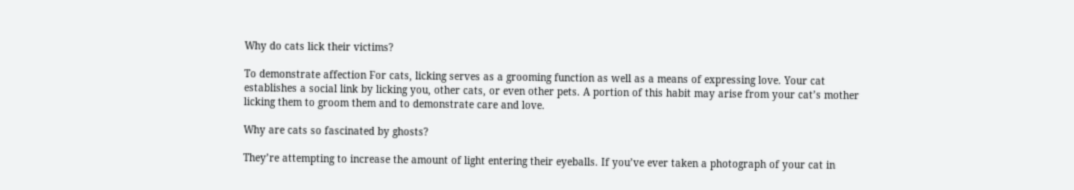Why do cats lick their victims?

To demonstrate affection For cats, licking serves as a grooming function as well as a means of expressing love. Your cat establishes a social link by licking you, other cats, or even other pets. A portion of this habit may arise from your cat’s mother licking them to groom them and to demonstrate care and love.

Why are cats so fascinated by ghosts?

They’re attempting to increase the amount of light entering their eyeballs. If you’ve ever taken a photograph of your cat in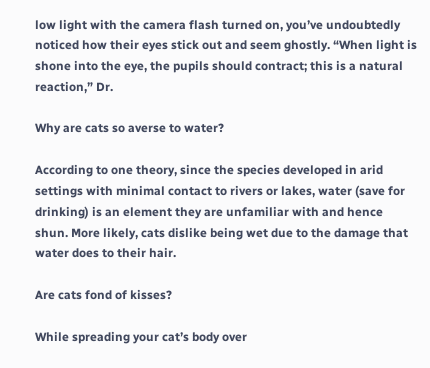low light with the camera flash turned on, you’ve undoubtedly noticed how their eyes stick out and seem ghostly. “When light is shone into the eye, the pupils should contract; this is a natural reaction,” Dr.

Why are cats so averse to water?

According to one theory, since the species developed in arid settings with minimal contact to rivers or lakes, water (save for drinking) is an element they are unfamiliar with and hence shun. More likely, cats dislike being wet due to the damage that water does to their hair.

Are cats fond of kisses?

While spreading your cat’s body over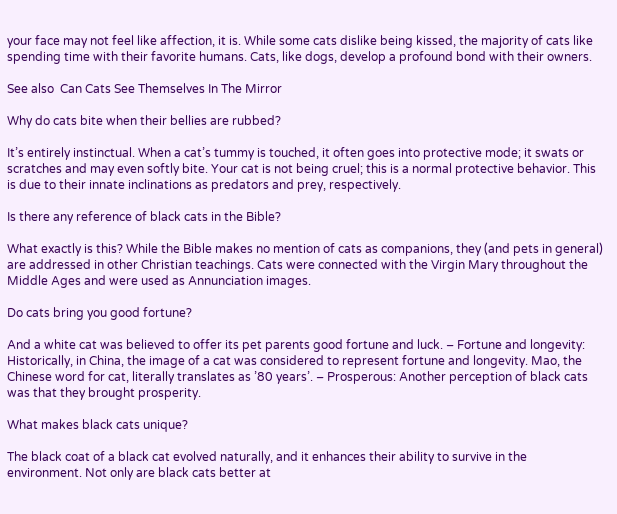your face may not feel like affection, it is. While some cats dislike being kissed, the majority of cats like spending time with their favorite humans. Cats, like dogs, develop a profound bond with their owners.

See also  Can Cats See Themselves In The Mirror

Why do cats bite when their bellies are rubbed?

It’s entirely instinctual. When a cat’s tummy is touched, it often goes into protective mode; it swats or scratches and may even softly bite. Your cat is not being cruel; this is a normal protective behavior. This is due to their innate inclinations as predators and prey, respectively.

Is there any reference of black cats in the Bible?

What exactly is this? While the Bible makes no mention of cats as companions, they (and pets in general) are addressed in other Christian teachings. Cats were connected with the Virgin Mary throughout the Middle Ages and were used as Annunciation images.

Do cats bring you good fortune?

And a white cat was believed to offer its pet parents good fortune and luck. – Fortune and longevity: Historically, in China, the image of a cat was considered to represent fortune and longevity. Mao, the Chinese word for cat, literally translates as ’80 years’. – Prosperous: Another perception of black cats was that they brought prosperity.

What makes black cats unique?

The black coat of a black cat evolved naturally, and it enhances their ability to survive in the environment. Not only are black cats better at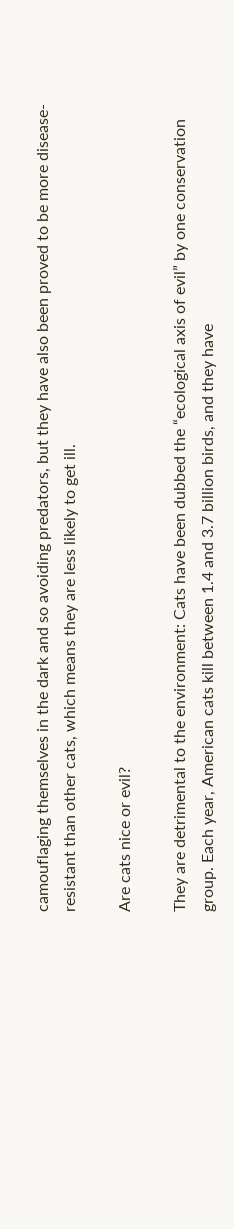camouflaging themselves in the dark and so avoiding predators, but they have also been proved to be more disease-resistant than other cats, which means they are less likely to get ill.

Are cats nice or evil?

They are detrimental to the environment: Cats have been dubbed the “ecological axis of evil” by one conservation group. Each year, American cats kill between 1.4 and 3.7 billion birds, and they have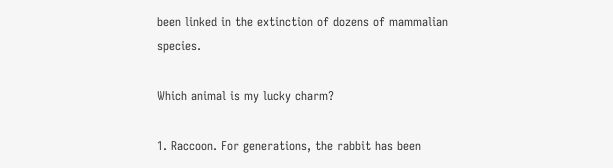been linked in the extinction of dozens of mammalian species.

Which animal is my lucky charm?

1. Raccoon. For generations, the rabbit has been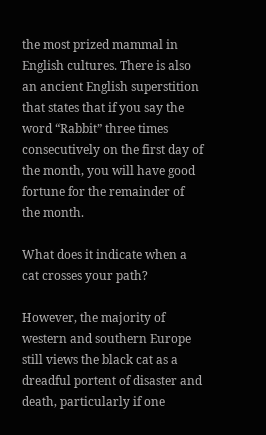the most prized mammal in English cultures. There is also an ancient English superstition that states that if you say the word “Rabbit” three times consecutively on the first day of the month, you will have good fortune for the remainder of the month.

What does it indicate when a cat crosses your path?

However, the majority of western and southern Europe still views the black cat as a dreadful portent of disaster and death, particularly if one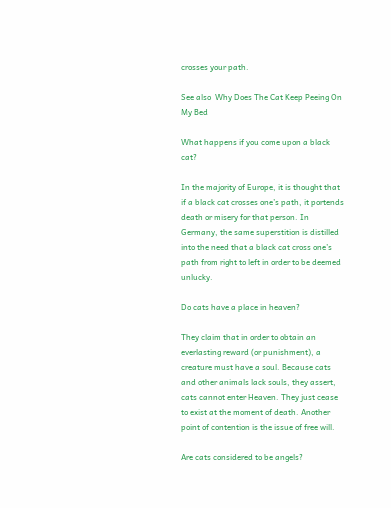crosses your path.

See also  Why Does The Cat Keep Peeing On My Bed

What happens if you come upon a black cat?

In the majority of Europe, it is thought that if a black cat crosses one’s path, it portends death or misery for that person. In Germany, the same superstition is distilled into the need that a black cat cross one’s path from right to left in order to be deemed unlucky.

Do cats have a place in heaven?

They claim that in order to obtain an everlasting reward (or punishment), a creature must have a soul. Because cats and other animals lack souls, they assert, cats cannot enter Heaven. They just cease to exist at the moment of death. Another point of contention is the issue of free will.

Are cats considered to be angels?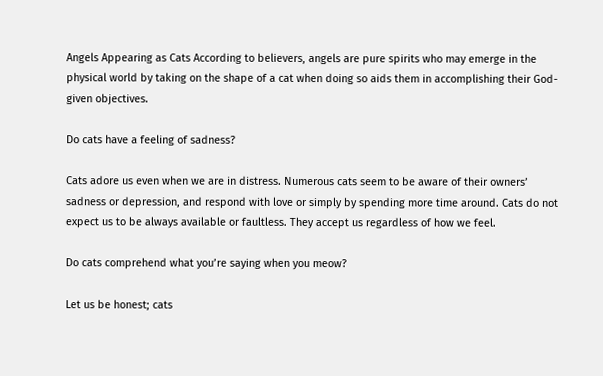Angels Appearing as Cats According to believers, angels are pure spirits who may emerge in the physical world by taking on the shape of a cat when doing so aids them in accomplishing their God-given objectives.

Do cats have a feeling of sadness?

Cats adore us even when we are in distress. Numerous cats seem to be aware of their owners’ sadness or depression, and respond with love or simply by spending more time around. Cats do not expect us to be always available or faultless. They accept us regardless of how we feel.

Do cats comprehend what you’re saying when you meow?

Let us be honest; cats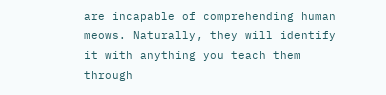are incapable of comprehending human meows. Naturally, they will identify it with anything you teach them through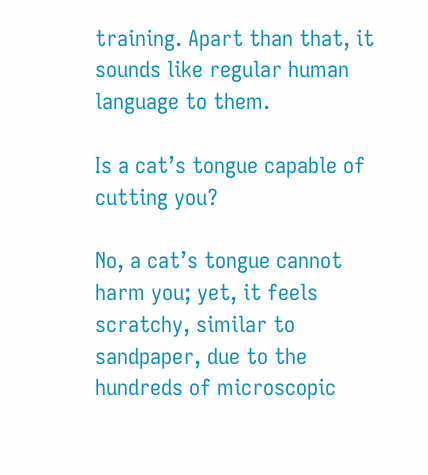training. Apart than that, it sounds like regular human language to them.

Is a cat’s tongue capable of cutting you?

No, a cat’s tongue cannot harm you; yet, it feels scratchy, similar to sandpaper, due to the hundreds of microscopic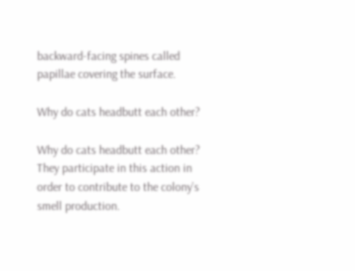backward-facing spines called papillae covering the surface.

Why do cats headbutt each other?

Why do cats headbutt each other? They participate in this action in order to contribute to the colony’s smell production.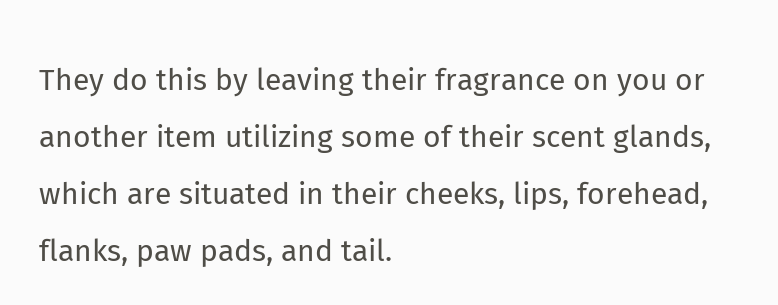They do this by leaving their fragrance on you or another item utilizing some of their scent glands, which are situated in their cheeks, lips, forehead, flanks, paw pads, and tail.